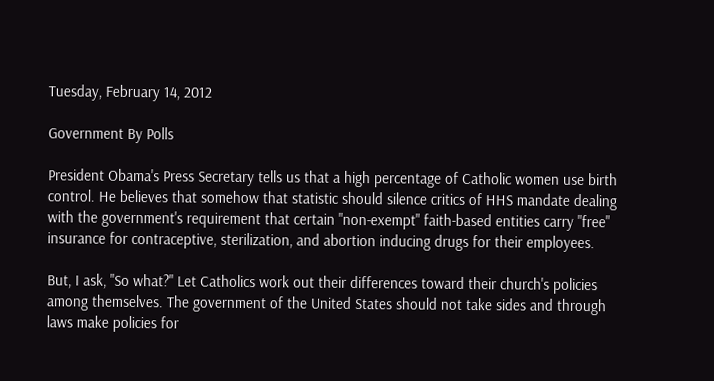Tuesday, February 14, 2012

Government By Polls

President Obama's Press Secretary tells us that a high percentage of Catholic women use birth control. He believes that somehow that statistic should silence critics of HHS mandate dealing with the government's requirement that certain "non-exempt" faith-based entities carry "free" insurance for contraceptive, sterilization, and abortion inducing drugs for their employees.

But, I ask, "So what?" Let Catholics work out their differences toward their church's policies among themselves. The government of the United States should not take sides and through laws make policies for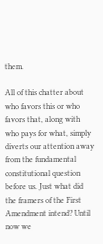them.

All of this chatter about who favors this or who favors that, along with who pays for what, simply diverts our attention away from the fundamental constitutional question before us. Just what did the framers of the First Amendment intend? Until now we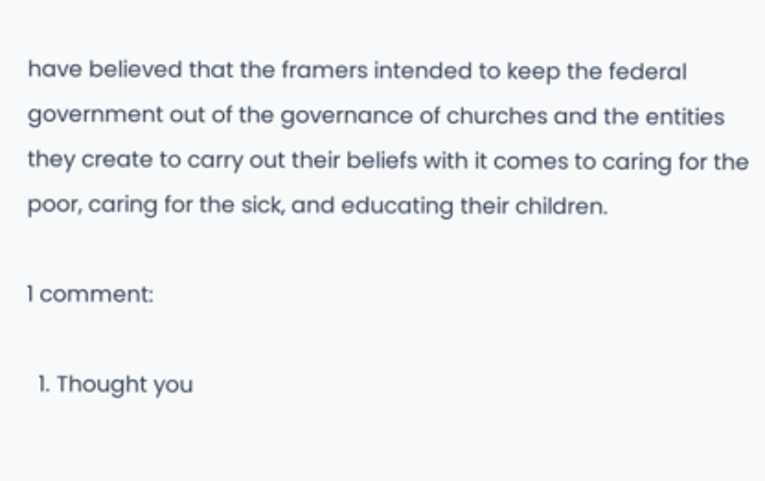have believed that the framers intended to keep the federal government out of the governance of churches and the entities they create to carry out their beliefs with it comes to caring for the poor, caring for the sick, and educating their children.

1 comment:

  1. Thought you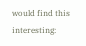would find this interesting: